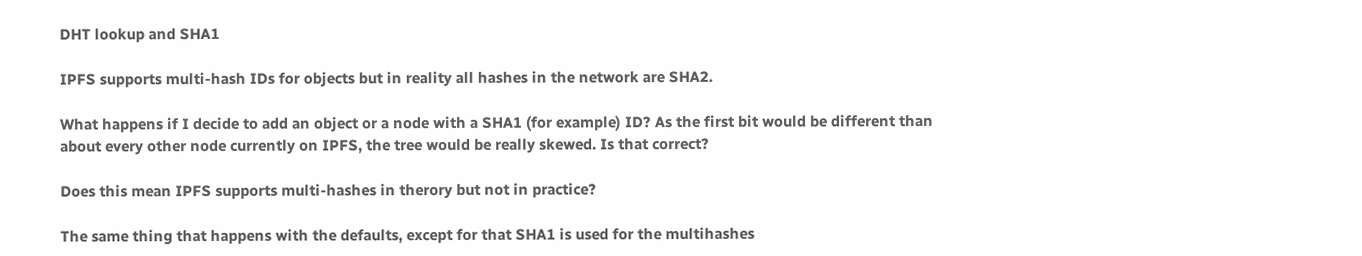DHT lookup and SHA1

IPFS supports multi-hash IDs for objects but in reality all hashes in the network are SHA2.

What happens if I decide to add an object or a node with a SHA1 (for example) ID? As the first bit would be different than about every other node currently on IPFS, the tree would be really skewed. Is that correct?

Does this mean IPFS supports multi-hashes in therory but not in practice?

The same thing that happens with the defaults, except for that SHA1 is used for the multihashes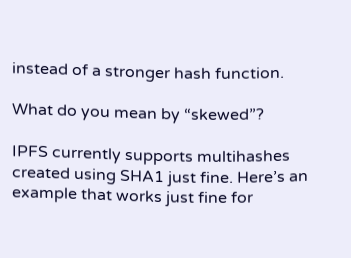instead of a stronger hash function.

What do you mean by “skewed”?

IPFS currently supports multihashes created using SHA1 just fine. Here’s an example that works just fine for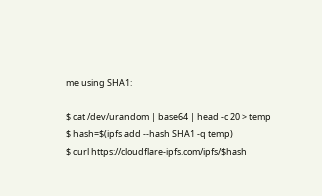me using SHA1:

$ cat /dev/urandom | base64 | head -c 20 > temp
$ hash=$(ipfs add --hash SHA1 -q temp)
$ curl https://cloudflare-ipfs.com/ipfs/$hash